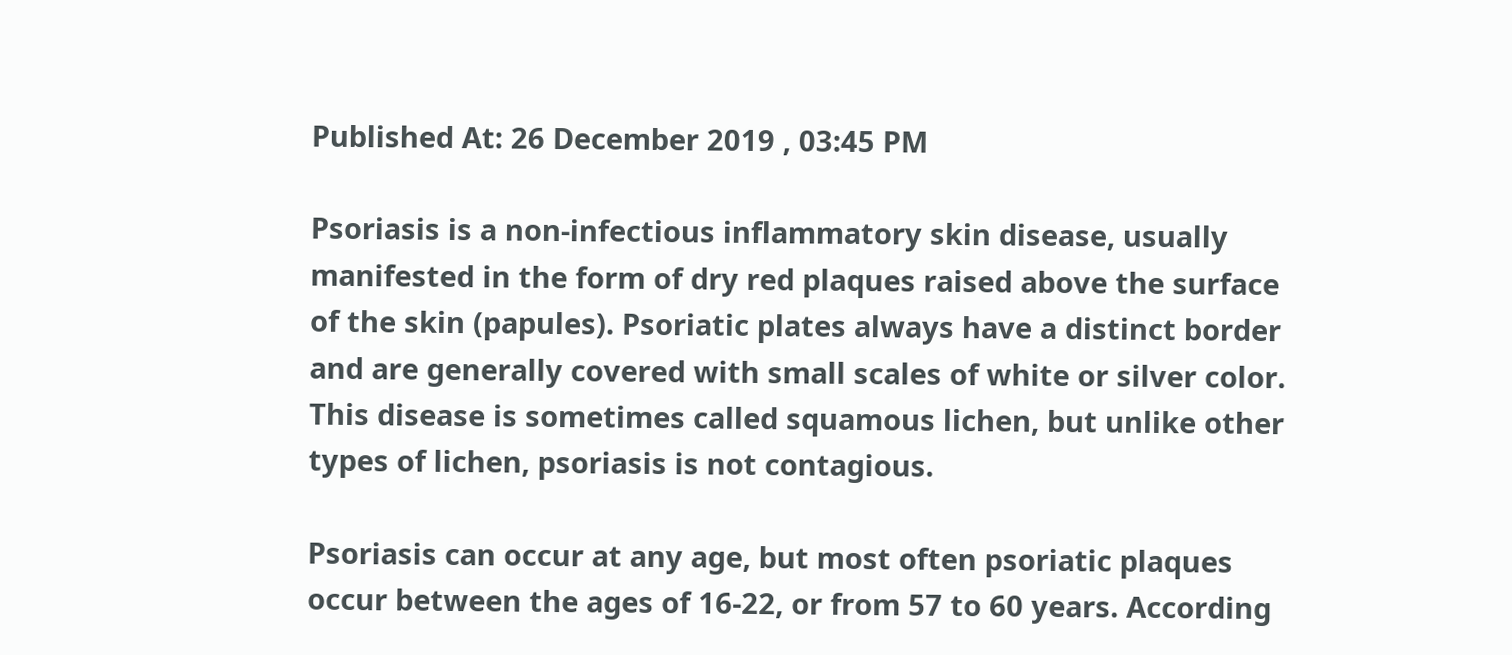Published At: 26 December 2019 , 03:45 PM

Psoriasis is a non-infectious inflammatory skin disease, usually manifested in the form of dry red plaques raised above the surface of the skin (papules). Psoriatic plates always have a distinct border and are generally covered with small scales of white or silver color. This disease is sometimes called squamous lichen, but unlike other types of lichen, psoriasis is not contagious.

Psoriasis can occur at any age, but most often psoriatic plaques occur between the ages of 16-22, or from 57 to 60 years. According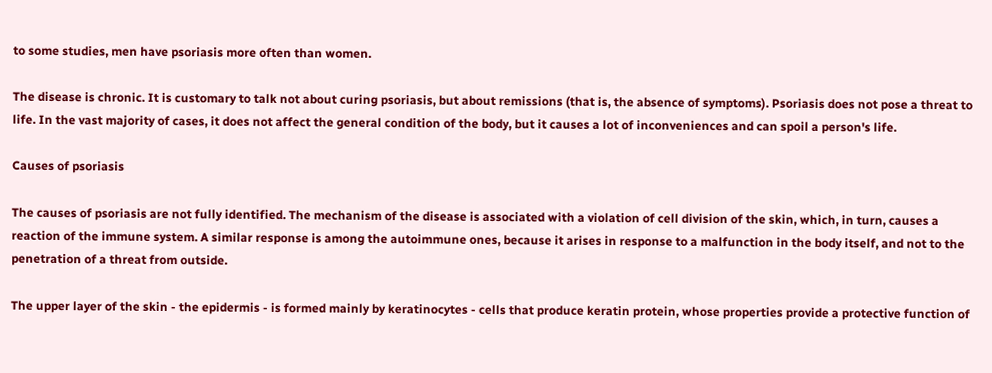to some studies, men have psoriasis more often than women.

The disease is chronic. It is customary to talk not about curing psoriasis, but about remissions (that is, the absence of symptoms). Psoriasis does not pose a threat to life. In the vast majority of cases, it does not affect the general condition of the body, but it causes a lot of inconveniences and can spoil a person's life.

Causes of psoriasis

The causes of psoriasis are not fully identified. The mechanism of the disease is associated with a violation of cell division of the skin, which, in turn, causes a reaction of the immune system. A similar response is among the autoimmune ones, because it arises in response to a malfunction in the body itself, and not to the penetration of a threat from outside.

The upper layer of the skin - the epidermis - is formed mainly by keratinocytes - cells that produce keratin protein, whose properties provide a protective function of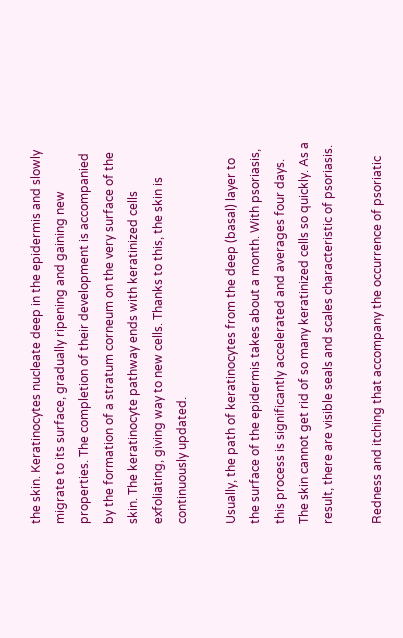the skin. Keratinocytes nucleate deep in the epidermis and slowly migrate to its surface, gradually ripening and gaining new properties. The completion of their development is accompanied by the formation of a stratum corneum on the very surface of the skin. The keratinocyte pathway ends with keratinized cells exfoliating, giving way to new cells. Thanks to this, the skin is continuously updated.

Usually, the path of keratinocytes from the deep (basal) layer to the surface of the epidermis takes about a month. With psoriasis, this process is significantly accelerated and averages four days. The skin cannot get rid of so many keratinized cells so quickly. As a result, there are visible seals and scales characteristic of psoriasis.

Redness and itching that accompany the occurrence of psoriatic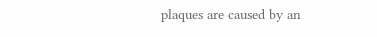plaques are caused by an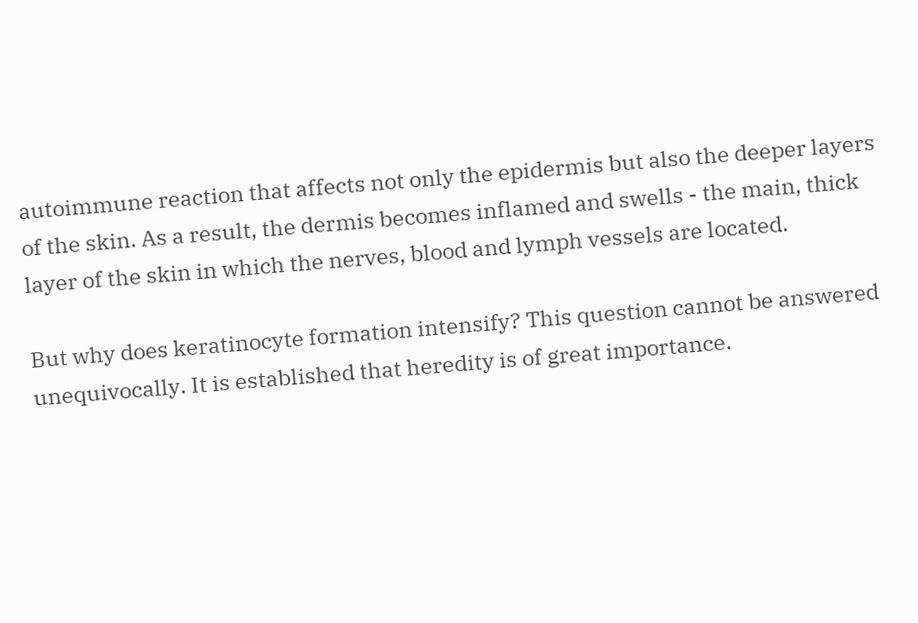autoimmune reaction that affects not only the epidermis but also the deeper layers of the skin. As a result, the dermis becomes inflamed and swells - the main, thick layer of the skin in which the nerves, blood and lymph vessels are located.

But why does keratinocyte formation intensify? This question cannot be answered unequivocally. It is established that heredity is of great importance.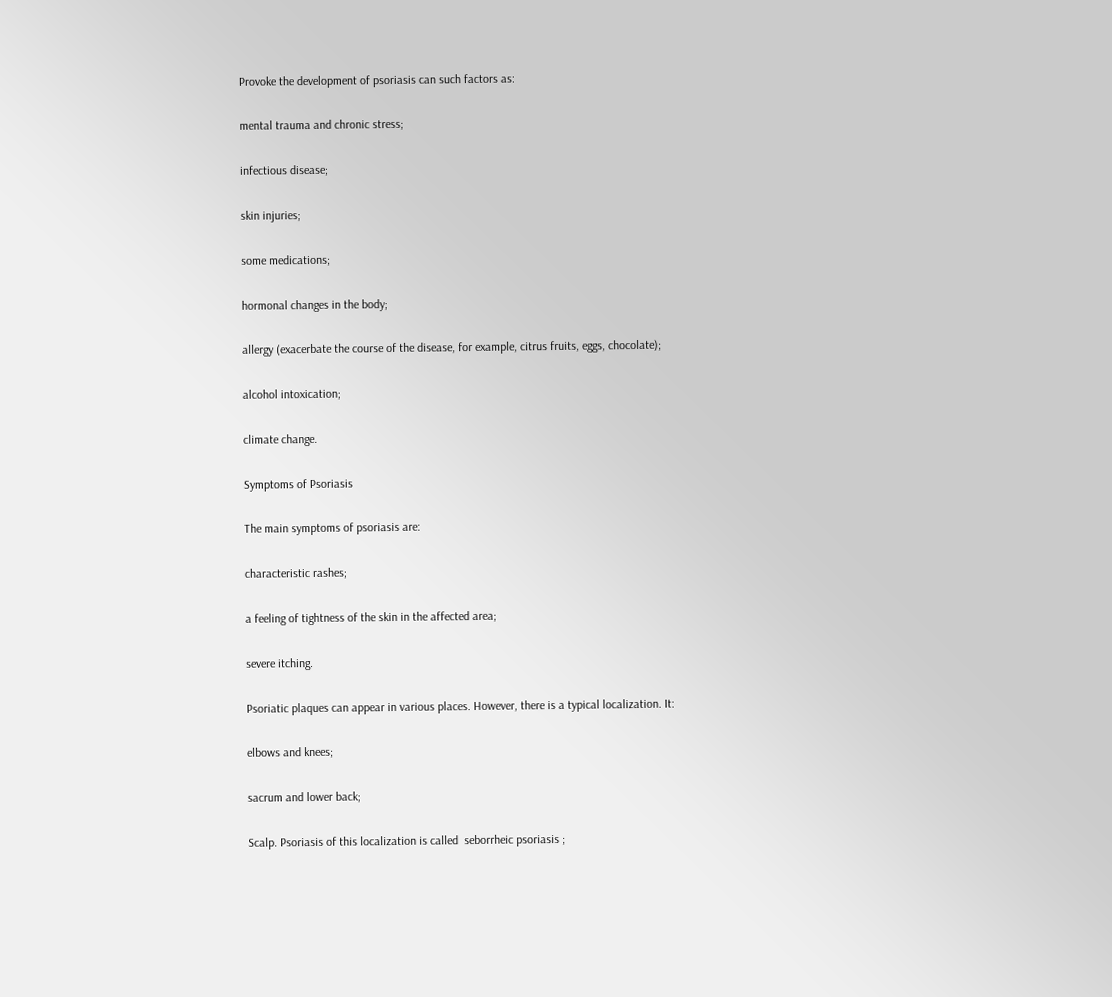Provoke the development of psoriasis can such factors as:

mental trauma and chronic stress;

infectious disease;

skin injuries;

some medications;

hormonal changes in the body;

allergy (exacerbate the course of the disease, for example, citrus fruits, eggs, chocolate);

alcohol intoxication;

climate change.

Symptoms of Psoriasis

The main symptoms of psoriasis are:

characteristic rashes;

a feeling of tightness of the skin in the affected area;

severe itching.

Psoriatic plaques can appear in various places. However, there is a typical localization. It:

elbows and knees;

sacrum and lower back;

Scalp. Psoriasis of this localization is called  seborrheic psoriasis ;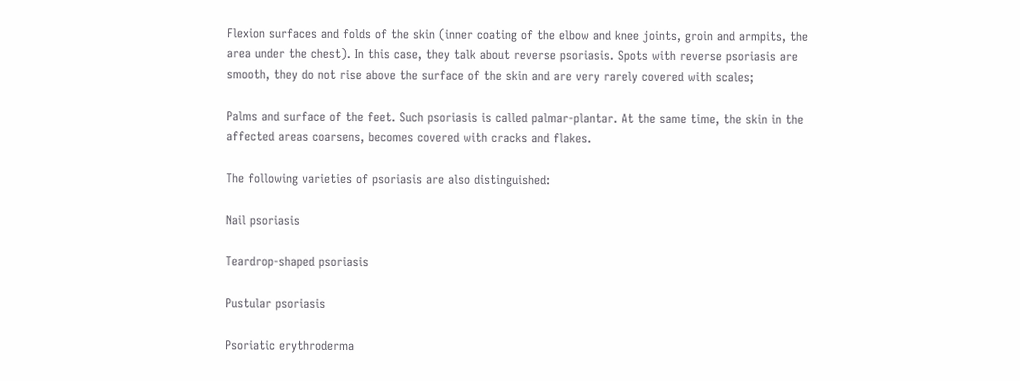Flexion surfaces and folds of the skin (inner coating of the elbow and knee joints, groin and armpits, the area under the chest). In this case, they talk about reverse psoriasis. Spots with reverse psoriasis are smooth, they do not rise above the surface of the skin and are very rarely covered with scales;

Palms and surface of the feet. Such psoriasis is called palmar-plantar. At the same time, the skin in the affected areas coarsens, becomes covered with cracks and flakes.

The following varieties of psoriasis are also distinguished:

Nail psoriasis

Teardrop-shaped psoriasis

Pustular psoriasis

Psoriatic erythroderma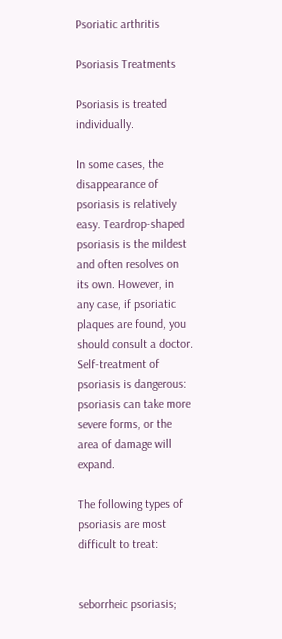Psoriatic arthritis

Psoriasis Treatments

Psoriasis is treated individually.

In some cases, the disappearance of psoriasis is relatively easy. Teardrop-shaped psoriasis is the mildest and often resolves on its own. However, in any case, if psoriatic plaques are found, you should consult a doctor. Self-treatment of psoriasis is dangerous: psoriasis can take more severe forms, or the area of damage will expand.

The following types of psoriasis are most difficult to treat:


seborrheic psoriasis;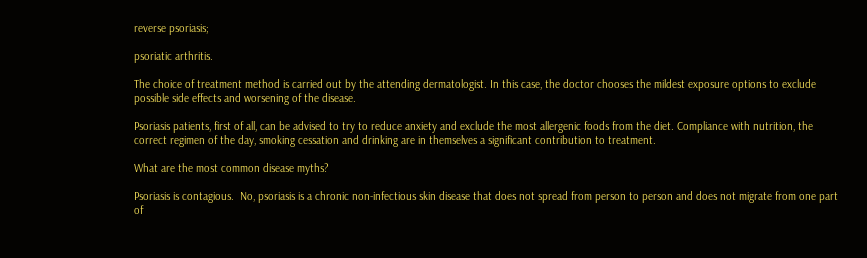reverse psoriasis;

psoriatic arthritis.

The choice of treatment method is carried out by the attending dermatologist. In this case, the doctor chooses the mildest exposure options to exclude possible side effects and worsening of the disease.

Psoriasis patients, first of all, can be advised to try to reduce anxiety and exclude the most allergenic foods from the diet. Compliance with nutrition, the correct regimen of the day, smoking cessation and drinking are in themselves a significant contribution to treatment.

What are the most common disease myths?

Psoriasis is contagious.  No, psoriasis is a chronic non-infectious skin disease that does not spread from person to person and does not migrate from one part of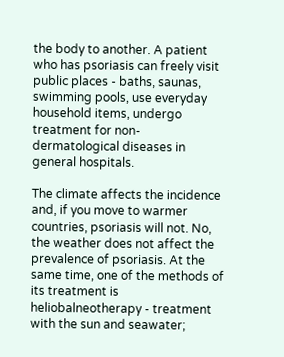the body to another. A patient who has psoriasis can freely visit public places - baths, saunas, swimming pools, use everyday household items, undergo treatment for non-dermatological diseases in general hospitals.

The climate affects the incidence and, if you move to warmer countries, psoriasis will not. No, the weather does not affect the prevalence of psoriasis. At the same time, one of the methods of its treatment is heliobalneotherapy - treatment with the sun and seawater;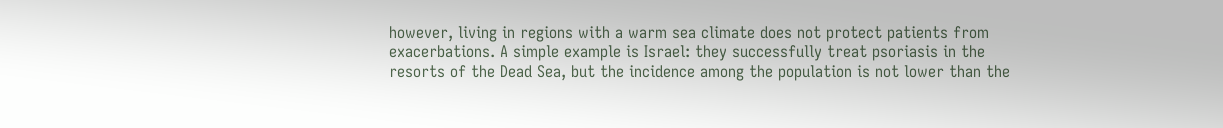however, living in regions with a warm sea climate does not protect patients from exacerbations. A simple example is Israel: they successfully treat psoriasis in the resorts of the Dead Sea, but the incidence among the population is not lower than the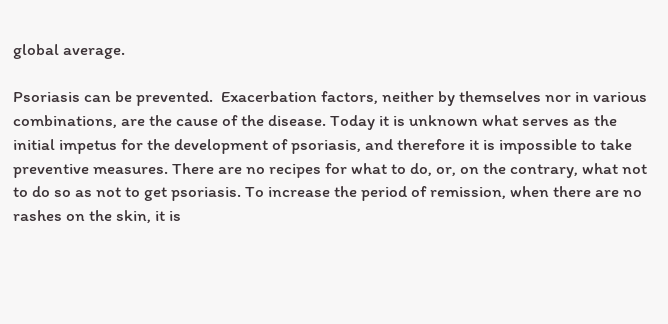global average.

Psoriasis can be prevented.  Exacerbation factors, neither by themselves nor in various combinations, are the cause of the disease. Today it is unknown what serves as the initial impetus for the development of psoriasis, and therefore it is impossible to take preventive measures. There are no recipes for what to do, or, on the contrary, what not to do so as not to get psoriasis. To increase the period of remission, when there are no rashes on the skin, it is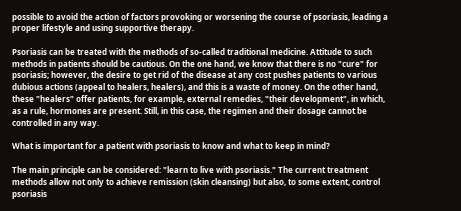possible to avoid the action of factors provoking or worsening the course of psoriasis, leading a proper lifestyle and using supportive therapy.

Psoriasis can be treated with the methods of so-called traditional medicine. Attitude to such methods in patients should be cautious. On the one hand, we know that there is no "cure" for psoriasis; however, the desire to get rid of the disease at any cost pushes patients to various dubious actions (appeal to healers, healers), and this is a waste of money. On the other hand, these "healers" offer patients, for example, external remedies, "their development", in which, as a rule, hormones are present. Still, in this case, the regimen and their dosage cannot be controlled in any way.

What is important for a patient with psoriasis to know and what to keep in mind?

The main principle can be considered: "learn to live with psoriasis." The current treatment methods allow not only to achieve remission (skin cleansing) but also, to some extent, control psoriasis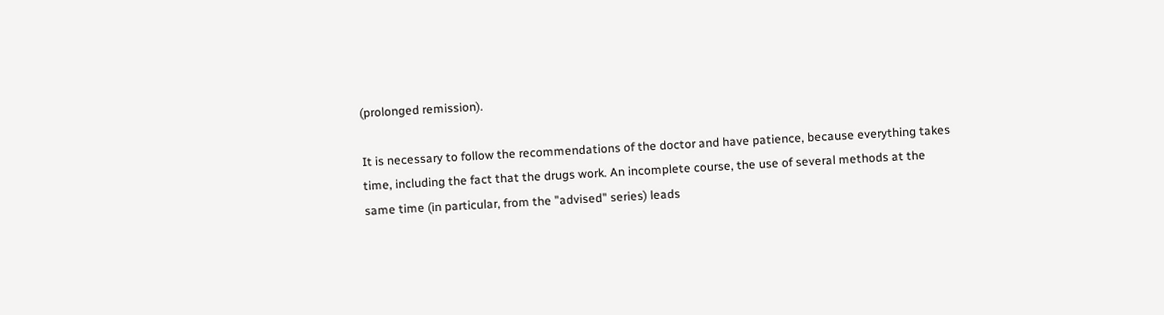(prolonged remission).

It is necessary to follow the recommendations of the doctor and have patience, because everything takes time, including the fact that the drugs work. An incomplete course, the use of several methods at the same time (in particular, from the "advised" series) leads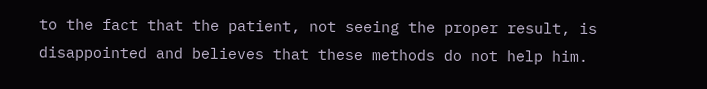to the fact that the patient, not seeing the proper result, is disappointed and believes that these methods do not help him.